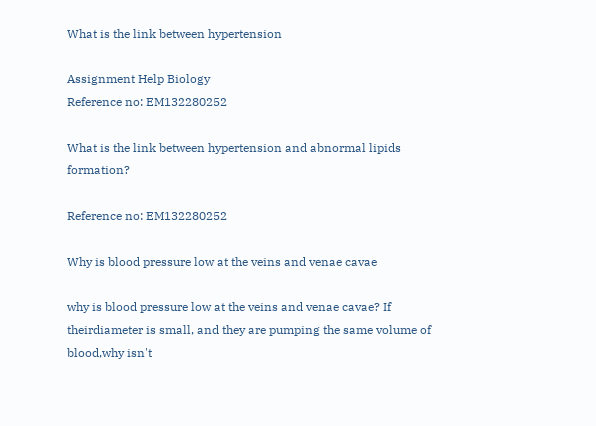What is the link between hypertension

Assignment Help Biology
Reference no: EM132280252

What is the link between hypertension and abnormal lipids formation?

Reference no: EM132280252

Why is blood pressure low at the veins and venae cavae

why is blood pressure low at the veins and venae cavae? If theirdiameter is small, and they are pumping the same volume of blood,why isn't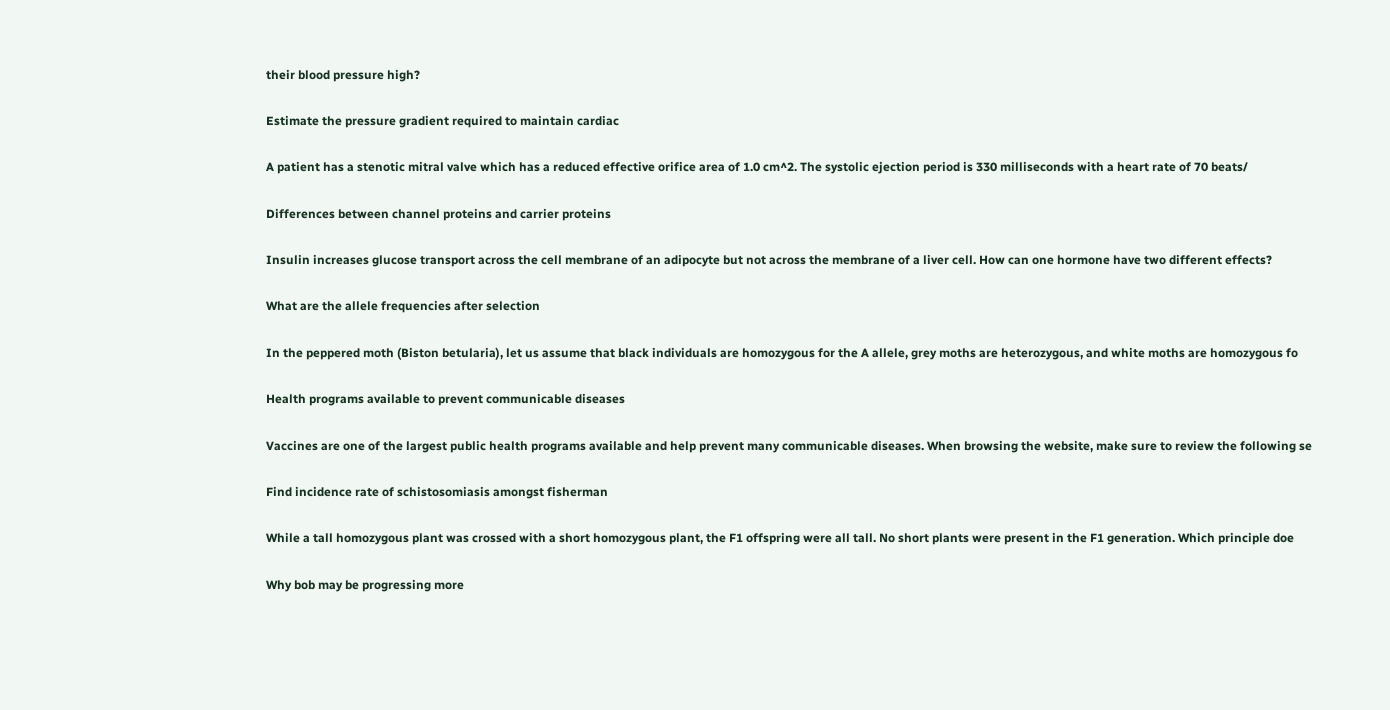their blood pressure high?

Estimate the pressure gradient required to maintain cardiac

A patient has a stenotic mitral valve which has a reduced effective orifice area of 1.0 cm^2. The systolic ejection period is 330 milliseconds with a heart rate of 70 beats/

Differences between channel proteins and carrier proteins

Insulin increases glucose transport across the cell membrane of an adipocyte but not across the membrane of a liver cell. How can one hormone have two different effects?

What are the allele frequencies after selection

In the peppered moth (Biston betularia), let us assume that black individuals are homozygous for the A allele, grey moths are heterozygous, and white moths are homozygous fo

Health programs available to prevent communicable diseases

Vaccines are one of the largest public health programs available and help prevent many communicable diseases. When browsing the website, make sure to review the following se

Find incidence rate of schistosomiasis amongst fisherman

While a tall homozygous plant was crossed with a short homozygous plant, the F1 offspring were all tall. No short plants were present in the F1 generation. Which principle doe

Why bob may be progressing more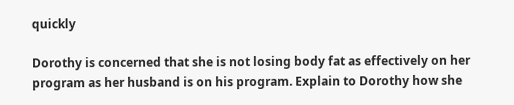quickly

Dorothy is concerned that she is not losing body fat as effectively on her program as her husband is on his program. Explain to Dorothy how she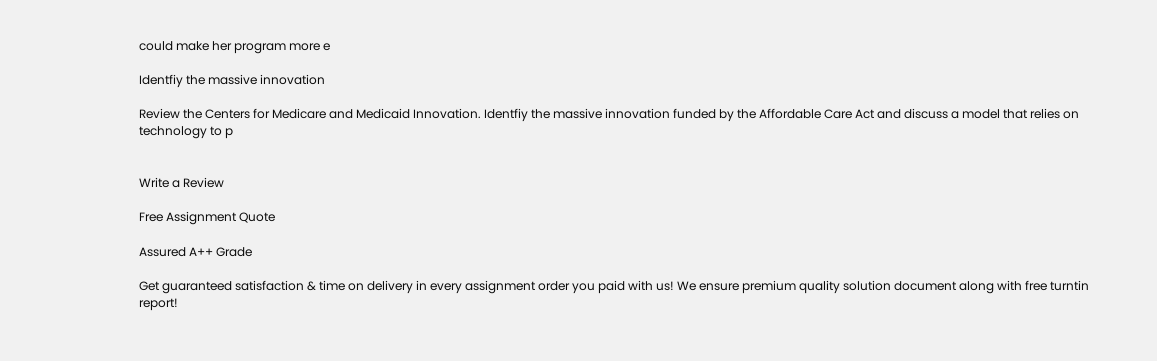could make her program more e

Identfiy the massive innovation

Review the Centers for Medicare and Medicaid Innovation. Identfiy the massive innovation funded by the Affordable Care Act and discuss a model that relies on technology to p


Write a Review

Free Assignment Quote

Assured A++ Grade

Get guaranteed satisfaction & time on delivery in every assignment order you paid with us! We ensure premium quality solution document along with free turntin report!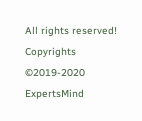All rights reserved! Copyrights ©2019-2020 ExpertsMind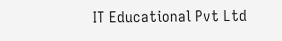IT Educational Pvt Ltd